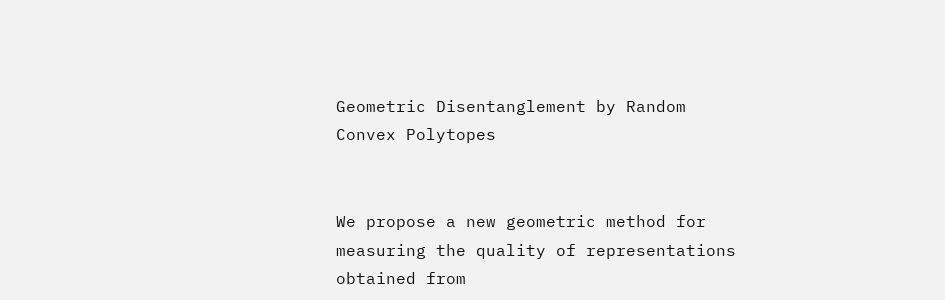Geometric Disentanglement by Random Convex Polytopes


We propose a new geometric method for measuring the quality of representations obtained from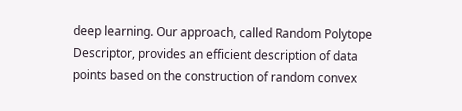deep learning. Our approach, called Random Polytope Descriptor, provides an efficient description of data points based on the construction of random convex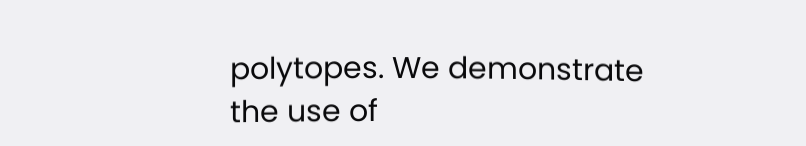polytopes. We demonstrate the use of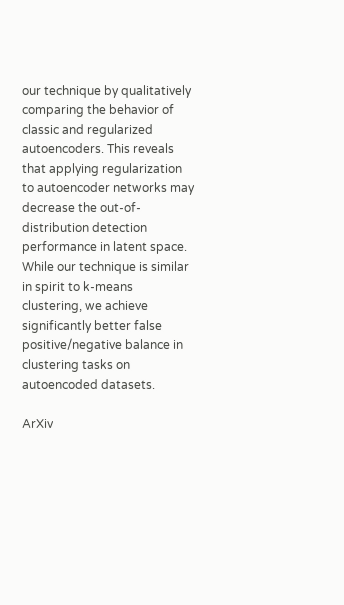our technique by qualitatively comparing the behavior of classic and regularized autoencoders. This reveals that applying regularization to autoencoder networks may decrease the out-of-distribution detection performance in latent space. While our technique is similar in spirit to k-means clustering, we achieve significantly better false positive/negative balance in clustering tasks on autoencoded datasets.

ArXiv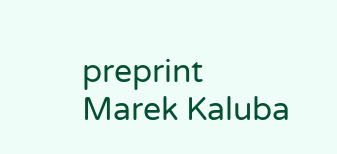preprint
Marek Kaluba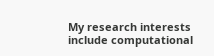My research interests include computational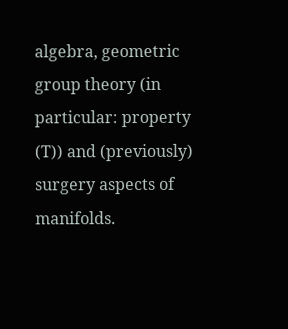algebra, geometric group theory (in particular: property (T)) and (previously) surgery aspects of manifolds.